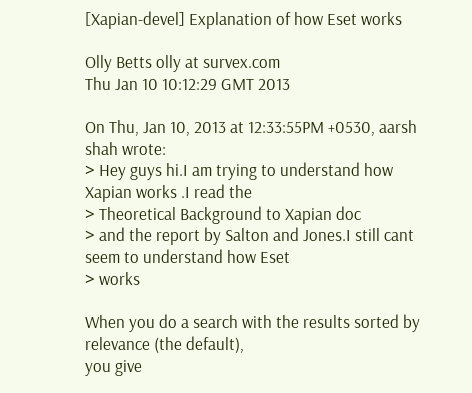[Xapian-devel] Explanation of how Eset works

Olly Betts olly at survex.com
Thu Jan 10 10:12:29 GMT 2013

On Thu, Jan 10, 2013 at 12:33:55PM +0530, aarsh shah wrote:
> Hey guys hi.I am trying to understand how Xapian works .I read the
> Theoretical Background to Xapian doc
> and the report by Salton and Jones.I still cant seem to understand how Eset
> works

When you do a search with the results sorted by relevance (the default),
you give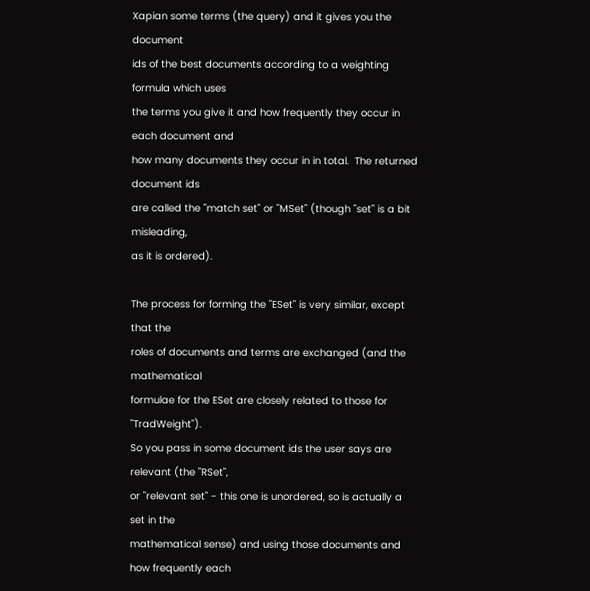Xapian some terms (the query) and it gives you the document
ids of the best documents according to a weighting formula which uses
the terms you give it and how frequently they occur in each document and
how many documents they occur in in total.  The returned document ids
are called the "match set" or "MSet" (though "set" is a bit misleading,
as it is ordered).

The process for forming the "ESet" is very similar, except that the
roles of documents and terms are exchanged (and the mathematical
formulae for the ESet are closely related to those for "TradWeight").
So you pass in some document ids the user says are relevant (the "RSet",
or "relevant set" - this one is unordered, so is actually a set in the
mathematical sense) and using those documents and how frequently each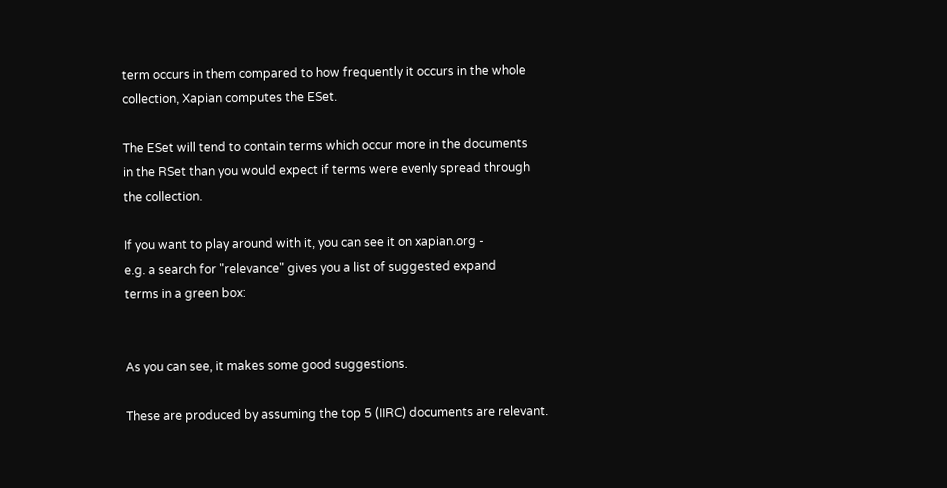term occurs in them compared to how frequently it occurs in the whole
collection, Xapian computes the ESet.

The ESet will tend to contain terms which occur more in the documents
in the RSet than you would expect if terms were evenly spread through
the collection.

If you want to play around with it, you can see it on xapian.org -
e.g. a search for "relevance" gives you a list of suggested expand
terms in a green box:


As you can see, it makes some good suggestions.

These are produced by assuming the top 5 (IIRC) documents are relevant.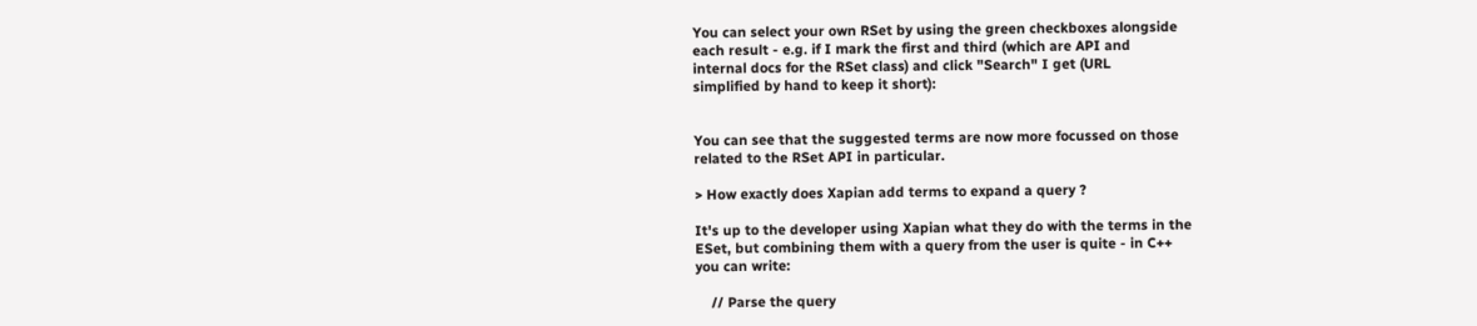You can select your own RSet by using the green checkboxes alongside
each result - e.g. if I mark the first and third (which are API and
internal docs for the RSet class) and click "Search" I get (URL
simplified by hand to keep it short):


You can see that the suggested terms are now more focussed on those
related to the RSet API in particular.

> How exactly does Xapian add terms to expand a query ?

It's up to the developer using Xapian what they do with the terms in the
ESet, but combining them with a query from the user is quite - in C++
you can write:

    // Parse the query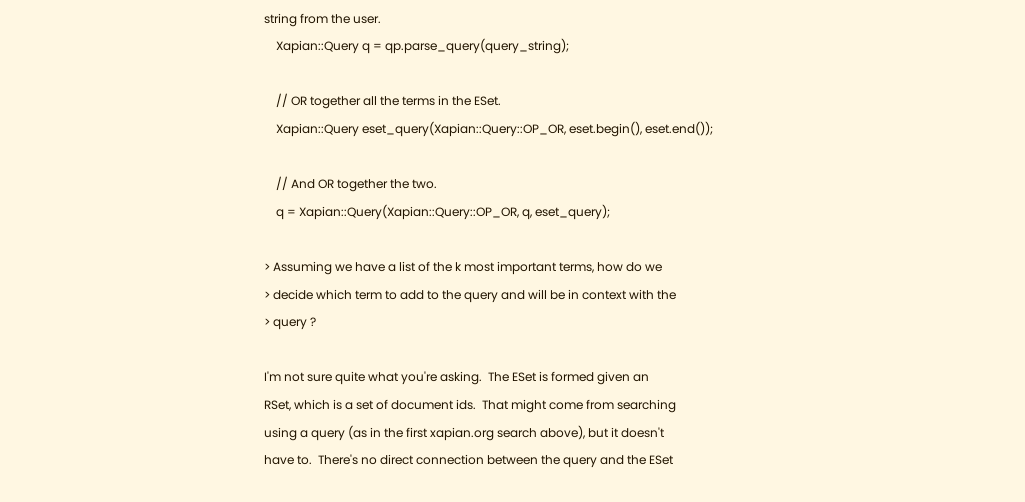string from the user.
    Xapian::Query q = qp.parse_query(query_string);

    // OR together all the terms in the ESet.
    Xapian::Query eset_query(Xapian::Query::OP_OR, eset.begin(), eset.end());

    // And OR together the two.
    q = Xapian::Query(Xapian::Query::OP_OR, q, eset_query);

> Assuming we have a list of the k most important terms, how do we
> decide which term to add to the query and will be in context with the
> query ?

I'm not sure quite what you're asking.  The ESet is formed given an
RSet, which is a set of document ids.  That might come from searching
using a query (as in the first xapian.org search above), but it doesn't
have to.  There's no direct connection between the query and the ESet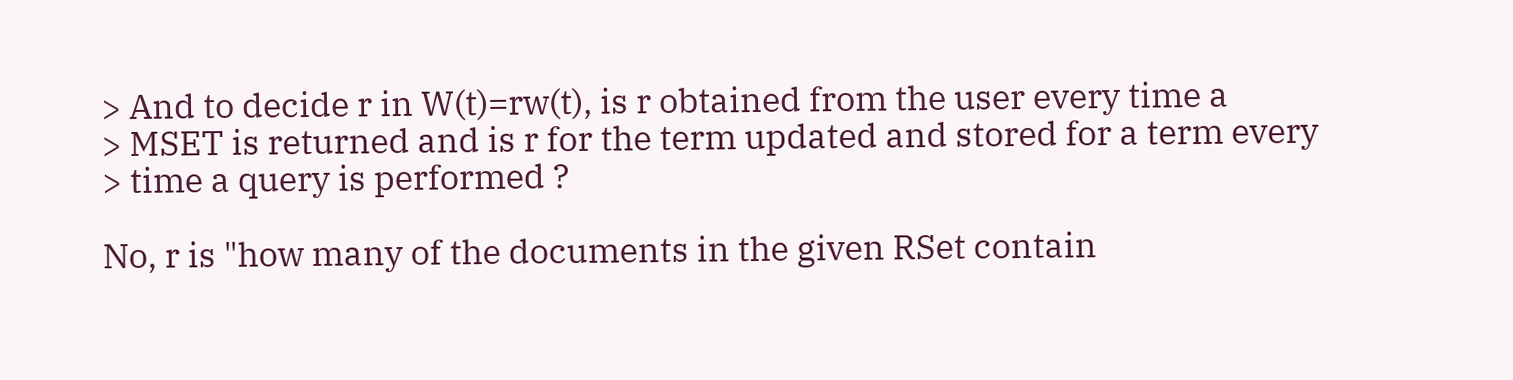> And to decide r in W(t)=rw(t), is r obtained from the user every time a
> MSET is returned and is r for the term updated and stored for a term every
> time a query is performed ?

No, r is "how many of the documents in the given RSet contain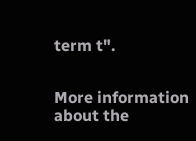term t".


More information about the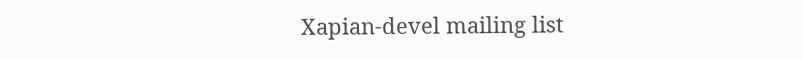Xapian-devel mailing list